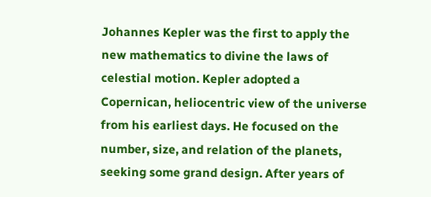Johannes Kepler was the first to apply the new mathematics to divine the laws of celestial motion. Kepler adopted a Copernican, heliocentric view of the universe from his earliest days. He focused on the number, size, and relation of the planets, seeking some grand design. After years of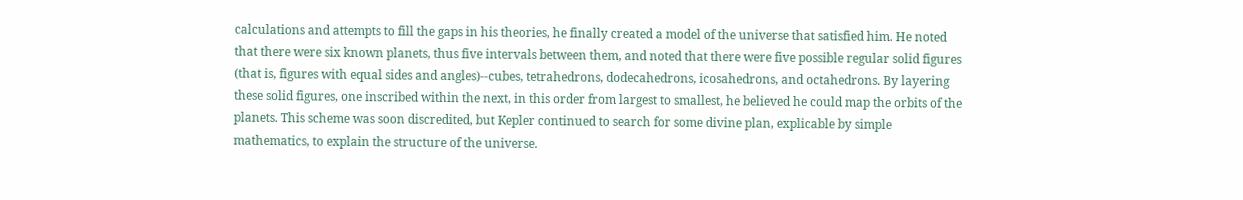calculations and attempts to fill the gaps in his theories, he finally created a model of the universe that satisfied him. He noted that there were six known planets, thus five intervals between them, and noted that there were five possible regular solid figures (that is, figures with equal sides and angles)--cubes, tetrahedrons, dodecahedrons, icosahedrons, and octahedrons. By layering these solid figures, one inscribed within the next, in this order from largest to smallest, he believed he could map the orbits of the planets. This scheme was soon discredited, but Kepler continued to search for some divine plan, explicable by simple mathematics, to explain the structure of the universe.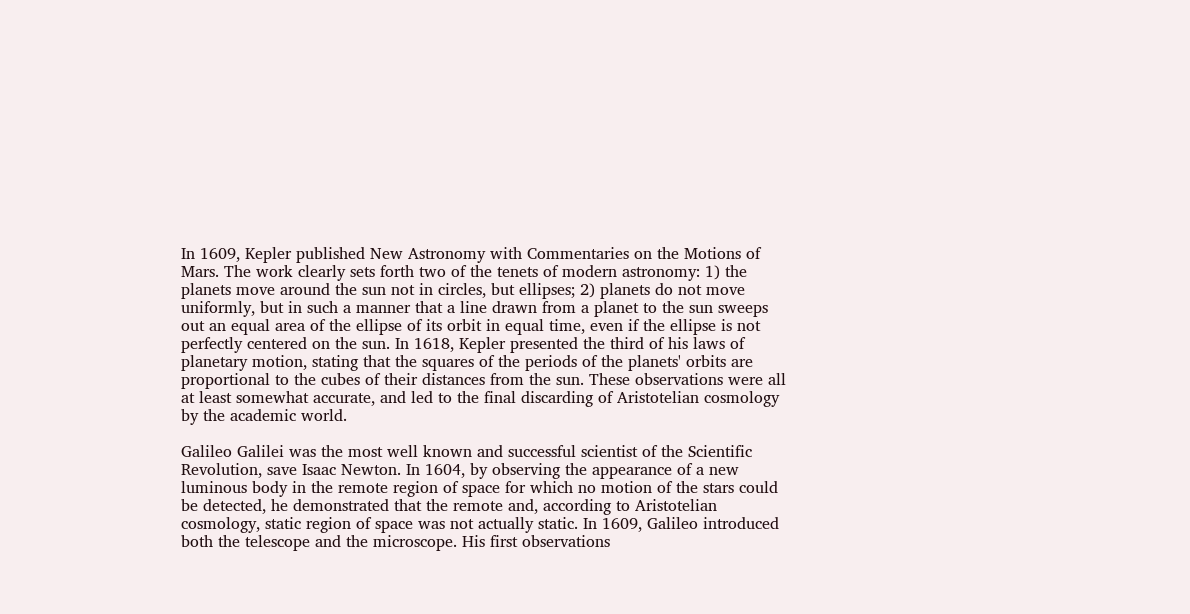In 1609, Kepler published New Astronomy with Commentaries on the Motions of Mars. The work clearly sets forth two of the tenets of modern astronomy: 1) the planets move around the sun not in circles, but ellipses; 2) planets do not move uniformly, but in such a manner that a line drawn from a planet to the sun sweeps out an equal area of the ellipse of its orbit in equal time, even if the ellipse is not perfectly centered on the sun. In 1618, Kepler presented the third of his laws of planetary motion, stating that the squares of the periods of the planets' orbits are proportional to the cubes of their distances from the sun. These observations were all at least somewhat accurate, and led to the final discarding of Aristotelian cosmology by the academic world.

Galileo Galilei was the most well known and successful scientist of the Scientific Revolution, save Isaac Newton. In 1604, by observing the appearance of a new luminous body in the remote region of space for which no motion of the stars could be detected, he demonstrated that the remote and, according to Aristotelian cosmology, static region of space was not actually static. In 1609, Galileo introduced both the telescope and the microscope. His first observations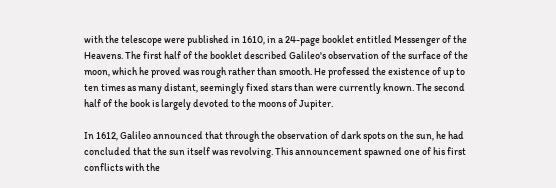with the telescope were published in 1610, in a 24-page booklet entitled Messenger of the Heavens. The first half of the booklet described Galileo's observation of the surface of the moon, which he proved was rough rather than smooth. He professed the existence of up to ten times as many distant, seemingly fixed stars than were currently known. The second half of the book is largely devoted to the moons of Jupiter.

In 1612, Galileo announced that through the observation of dark spots on the sun, he had concluded that the sun itself was revolving. This announcement spawned one of his first conflicts with the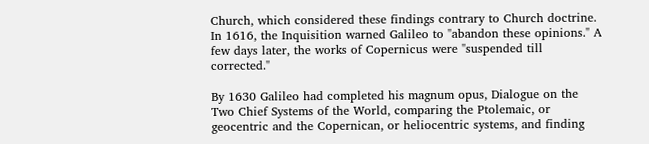Church, which considered these findings contrary to Church doctrine. In 1616, the Inquisition warned Galileo to "abandon these opinions." A few days later, the works of Copernicus were "suspended till corrected."

By 1630 Galileo had completed his magnum opus, Dialogue on the Two Chief Systems of the World, comparing the Ptolemaic, or geocentric and the Copernican, or heliocentric systems, and finding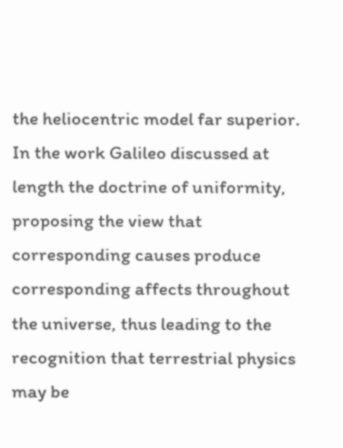the heliocentric model far superior. In the work Galileo discussed at length the doctrine of uniformity, proposing the view that corresponding causes produce corresponding affects throughout the universe, thus leading to the recognition that terrestrial physics may be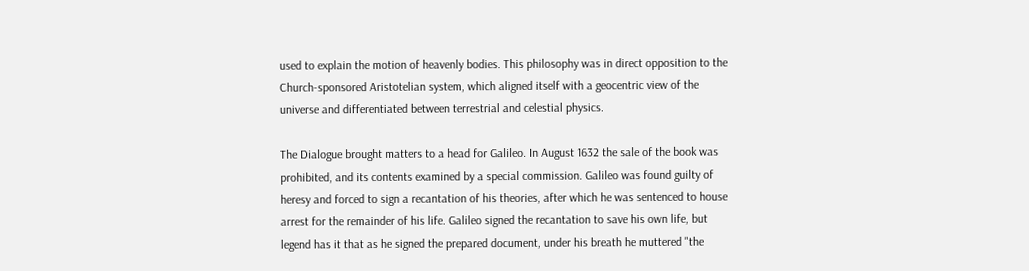used to explain the motion of heavenly bodies. This philosophy was in direct opposition to the Church-sponsored Aristotelian system, which aligned itself with a geocentric view of the universe and differentiated between terrestrial and celestial physics.

The Dialogue brought matters to a head for Galileo. In August 1632 the sale of the book was prohibited, and its contents examined by a special commission. Galileo was found guilty of heresy and forced to sign a recantation of his theories, after which he was sentenced to house arrest for the remainder of his life. Galileo signed the recantation to save his own life, but legend has it that as he signed the prepared document, under his breath he muttered "the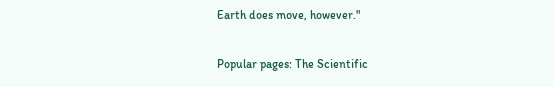Earth does move, however."

Popular pages: The Scientific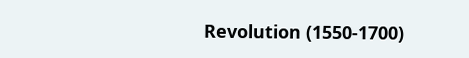Revolution (1550-1700)